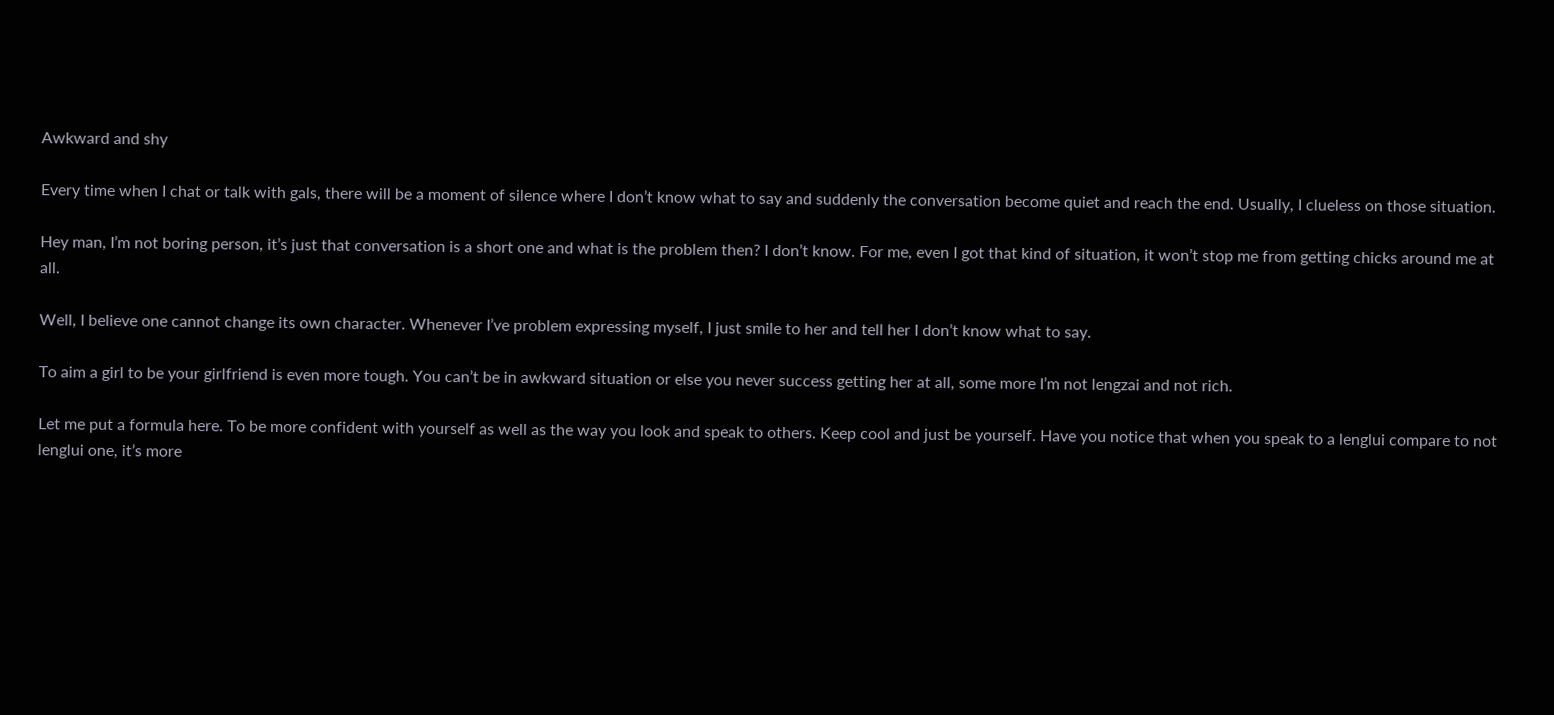Awkward and shy

Every time when I chat or talk with gals, there will be a moment of silence where I don’t know what to say and suddenly the conversation become quiet and reach the end. Usually, I clueless on those situation.

Hey man, I’m not boring person, it’s just that conversation is a short one and what is the problem then? I don’t know. For me, even I got that kind of situation, it won’t stop me from getting chicks around me at all.

Well, I believe one cannot change its own character. Whenever I’ve problem expressing myself, I just smile to her and tell her I don’t know what to say.

To aim a girl to be your girlfriend is even more tough. You can’t be in awkward situation or else you never success getting her at all, some more I’m not lengzai and not rich.

Let me put a formula here. To be more confident with yourself as well as the way you look and speak to others. Keep cool and just be yourself. Have you notice that when you speak to a lenglui compare to not lenglui one, it’s more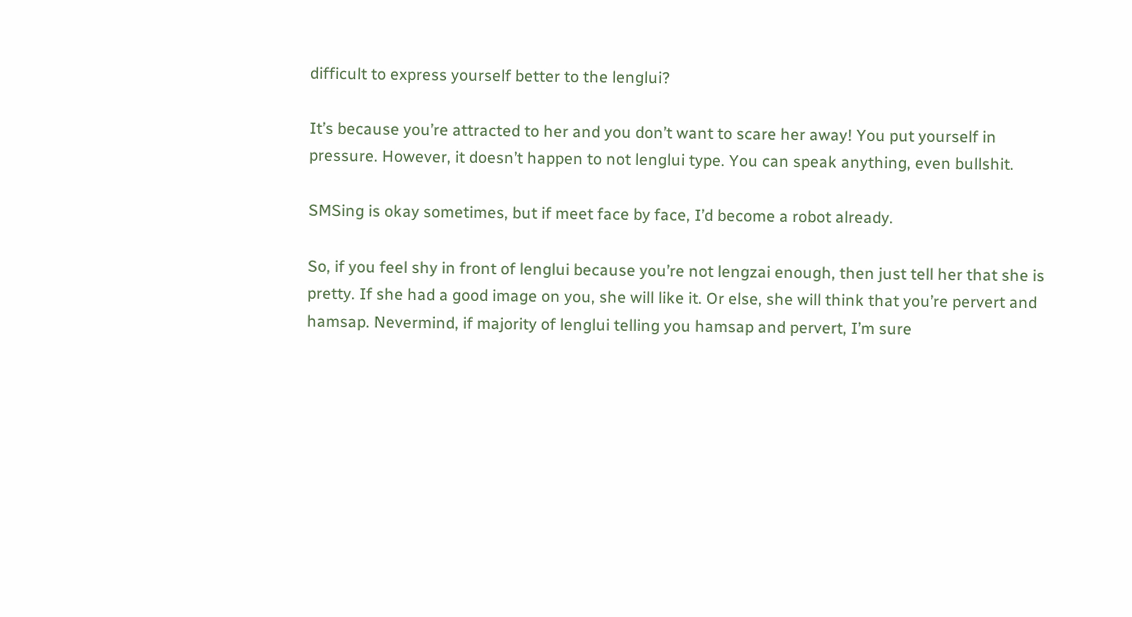difficult to express yourself better to the lenglui?

It’s because you’re attracted to her and you don’t want to scare her away! You put yourself in pressure. However, it doesn’t happen to not lenglui type. You can speak anything, even bullshit.

SMSing is okay sometimes, but if meet face by face, I’d become a robot already.

So, if you feel shy in front of lenglui because you’re not lengzai enough, then just tell her that she is pretty. If she had a good image on you, she will like it. Or else, she will think that you’re pervert and hamsap. Nevermind, if majority of lenglui telling you hamsap and pervert, I’m sure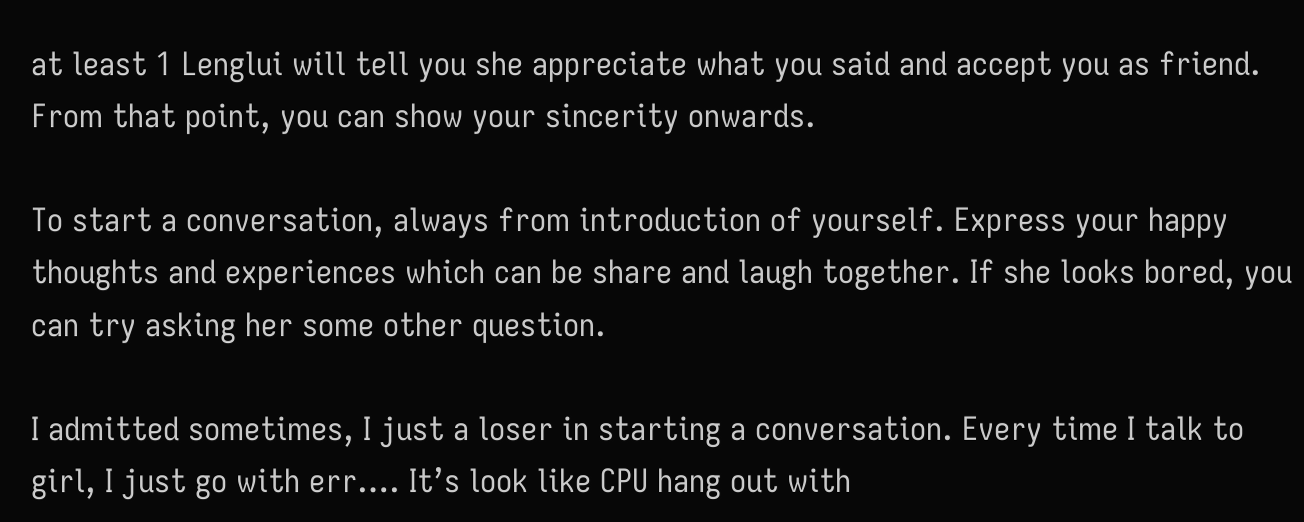at least 1 Lenglui will tell you she appreciate what you said and accept you as friend. From that point, you can show your sincerity onwards.

To start a conversation, always from introduction of yourself. Express your happy thoughts and experiences which can be share and laugh together. If she looks bored, you can try asking her some other question.

I admitted sometimes, I just a loser in starting a conversation. Every time I talk to girl, I just go with err…. It’s look like CPU hang out with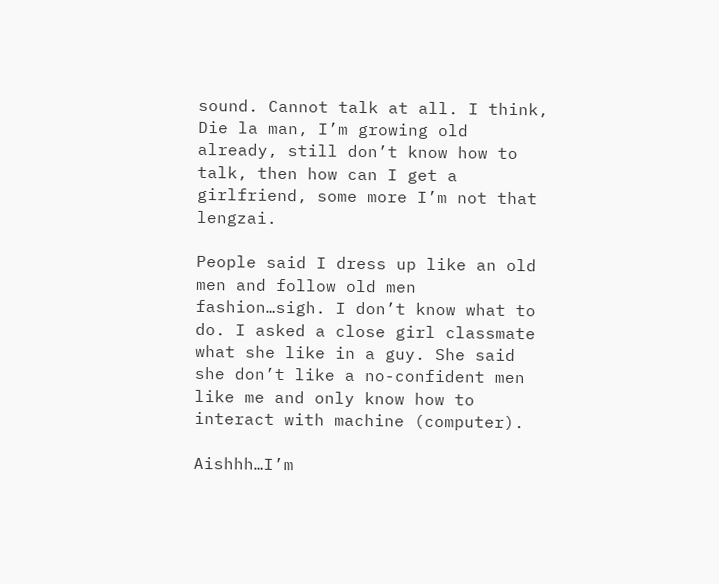sound. Cannot talk at all. I think, Die la man, I’m growing old already, still don’t know how to talk, then how can I get a girlfriend, some more I’m not that lengzai.

People said I dress up like an old men and follow old men fashion…sigh. I don’t know what to do. I asked a close girl classmate what she like in a guy. She said she don’t like a no-confident men like me and only know how to interact with machine (computer).

Aishhh…I’m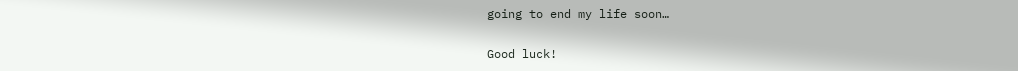going to end my life soon…

Good luck!